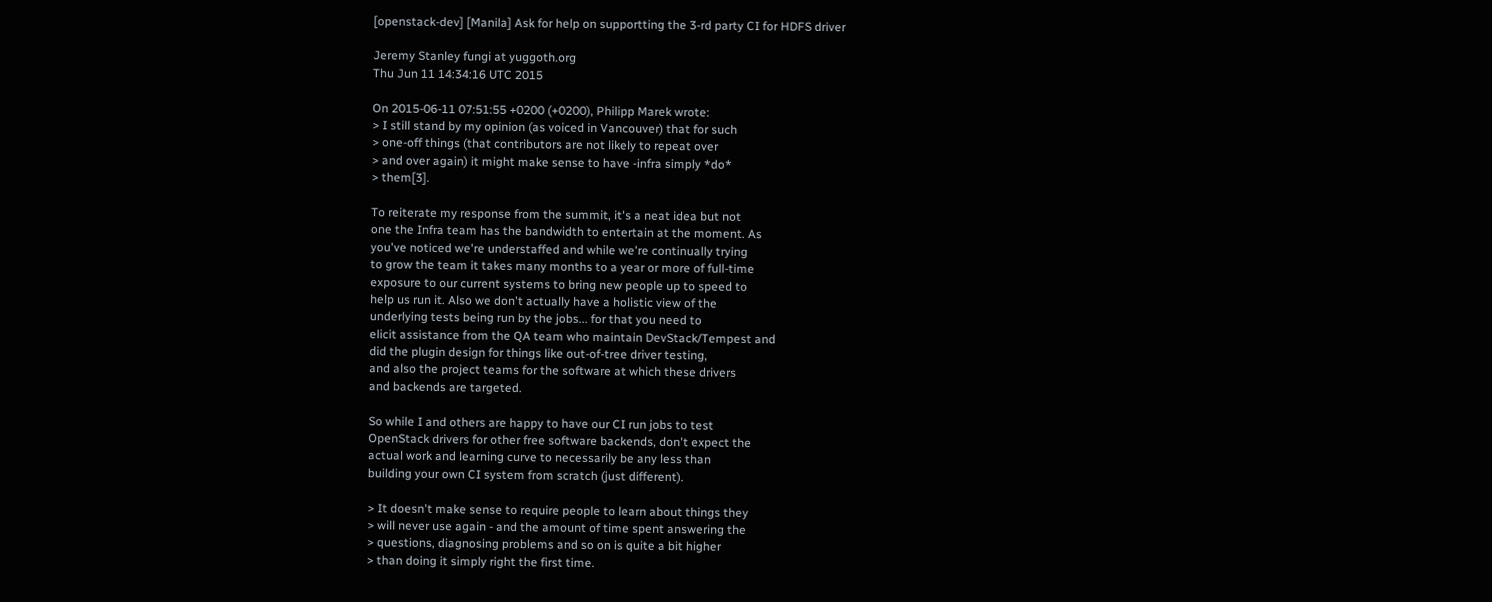[openstack-dev] [Manila] Ask for help on supportting the 3-rd party CI for HDFS driver

Jeremy Stanley fungi at yuggoth.org
Thu Jun 11 14:34:16 UTC 2015

On 2015-06-11 07:51:55 +0200 (+0200), Philipp Marek wrote:
> I still stand by my opinion (as voiced in Vancouver) that for such
> one-off things (that contributors are not likely to repeat over
> and over again) it might make sense to have -infra simply *do*
> them[3].

To reiterate my response from the summit, it's a neat idea but not
one the Infra team has the bandwidth to entertain at the moment. As
you've noticed we're understaffed and while we're continually trying
to grow the team it takes many months to a year or more of full-time
exposure to our current systems to bring new people up to speed to
help us run it. Also we don't actually have a holistic view of the
underlying tests being run by the jobs... for that you need to
elicit assistance from the QA team who maintain DevStack/Tempest and
did the plugin design for things like out-of-tree driver testing,
and also the project teams for the software at which these drivers
and backends are targeted.

So while I and others are happy to have our CI run jobs to test
OpenStack drivers for other free software backends, don't expect the
actual work and learning curve to necessarily be any less than
building your own CI system from scratch (just different).

> It doesn't make sense to require people to learn about things they
> will never use again - and the amount of time spent answering the
> questions, diagnosing problems and so on is quite a bit higher
> than doing it simply right the first time.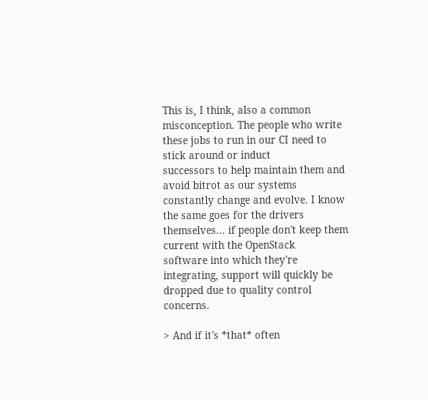This is, I think, also a common misconception. The people who write
these jobs to run in our CI need to stick around or induct
successors to help maintain them and avoid bitrot as our systems
constantly change and evolve. I know the same goes for the drivers
themselves... if people don't keep them current with the OpenStack
software into which they're integrating, support will quickly be
dropped due to quality control concerns.

> And if it's *that* often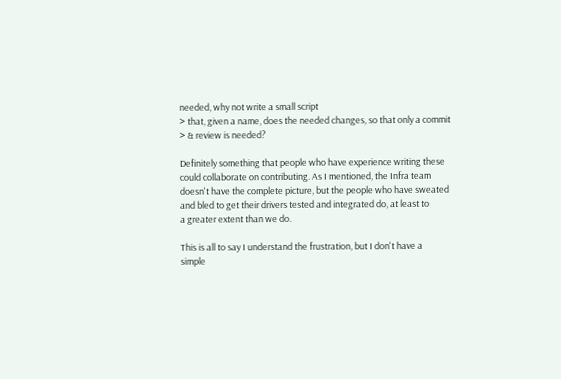needed, why not write a small script
> that, given a name, does the needed changes, so that only a commit
> & review is needed?

Definitely something that people who have experience writing these
could collaborate on contributing. As I mentioned, the Infra team
doesn't have the complete picture, but the people who have sweated
and bled to get their drivers tested and integrated do, at least to
a greater extent than we do.

This is all to say I understand the frustration, but I don't have a
simple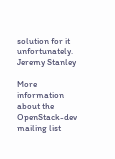solution for it unfortunately.
Jeremy Stanley

More information about the OpenStack-dev mailing list